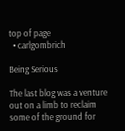top of page
  • carlgombrich

Being Serious

The last blog was a venture out on a limb to reclaim some of the ground for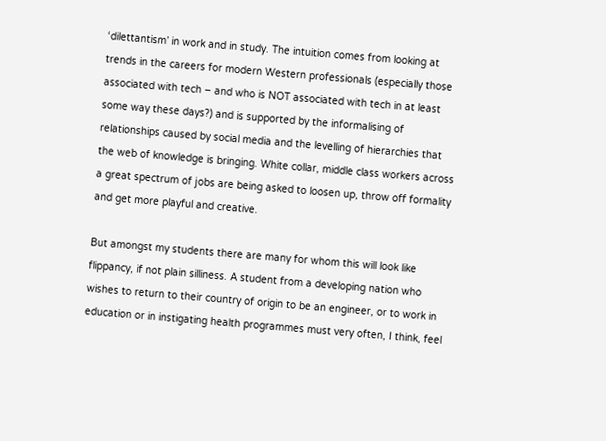‘dilettantism’ in work and in study. The intuition comes from looking at trends in the careers for modern Western professionals (especially those associated with tech – and who is NOT associated with tech in at least some way these days?) and is supported by the informalising of relationships caused by social media and the levelling of hierarchies that the web of knowledge is bringing. White collar, middle class workers across a great spectrum of jobs are being asked to loosen up, throw off formality and get more playful and creative.

But amongst my students there are many for whom this will look like flippancy, if not plain silliness. A student from a developing nation who wishes to return to their country of origin to be an engineer, or to work in education or in instigating health programmes must very often, I think, feel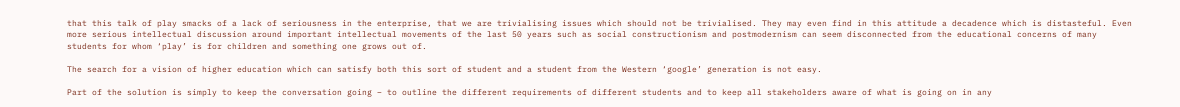that this talk of play smacks of a lack of seriousness in the enterprise, that we are trivialising issues which should not be trivialised. They may even find in this attitude a decadence which is distasteful. Even more serious intellectual discussion around important intellectual movements of the last 50 years such as social constructionism and postmodernism can seem disconnected from the educational concerns of many students for whom ‘play’ is for children and something one grows out of.

The search for a vision of higher education which can satisfy both this sort of student and a student from the Western ‘google’ generation is not easy.

Part of the solution is simply to keep the conversation going – to outline the different requirements of different students and to keep all stakeholders aware of what is going on in any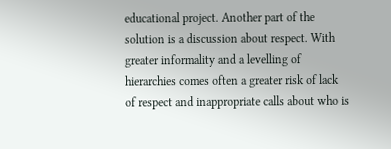educational project. Another part of the solution is a discussion about respect. With greater informality and a levelling of hierarchies comes often a greater risk of lack of respect and inappropriate calls about who is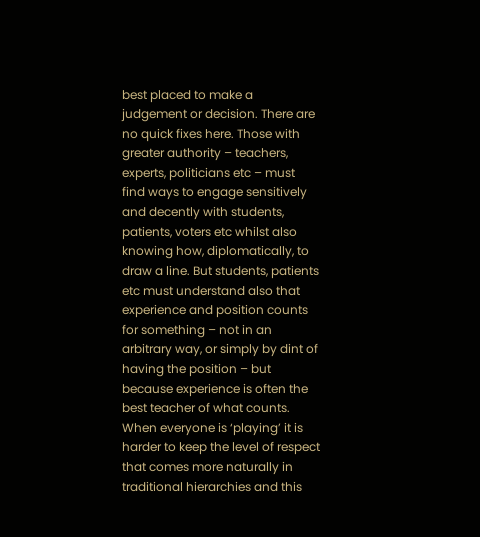best placed to make a judgement or decision. There are no quick fixes here. Those with greater authority – teachers, experts, politicians etc – must find ways to engage sensitively and decently with students, patients, voters etc whilst also knowing how, diplomatically, to draw a line. But students, patients etc must understand also that experience and position counts for something – not in an arbitrary way, or simply by dint of having the position – but because experience is often the best teacher of what counts. When everyone is ‘playing’ it is harder to keep the level of respect that comes more naturally in traditional hierarchies and this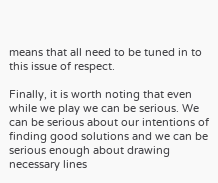means that all need to be tuned in to this issue of respect.

Finally, it is worth noting that even while we play we can be serious. We can be serious about our intentions of finding good solutions and we can be serious enough about drawing necessary lines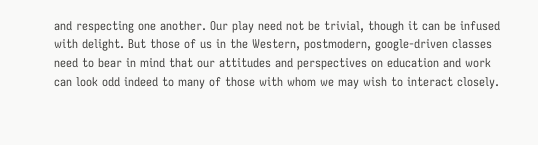and respecting one another. Our play need not be trivial, though it can be infused with delight. But those of us in the Western, postmodern, google-driven classes need to bear in mind that our attitudes and perspectives on education and work can look odd indeed to many of those with whom we may wish to interact closely.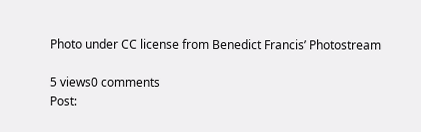Photo under CC license from Benedict Francis’ Photostream

5 views0 comments
Post: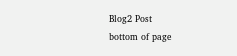Blog2 Post
bottom of page